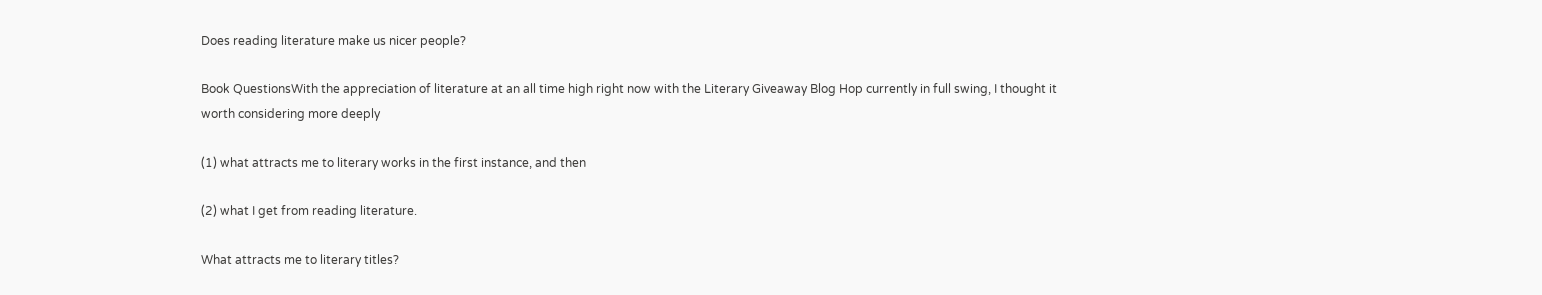Does reading literature make us nicer people?

Book QuestionsWith the appreciation of literature at an all time high right now with the Literary Giveaway Blog Hop currently in full swing, I thought it worth considering more deeply

(1) what attracts me to literary works in the first instance, and then

(2) what I get from reading literature.

What attracts me to literary titles?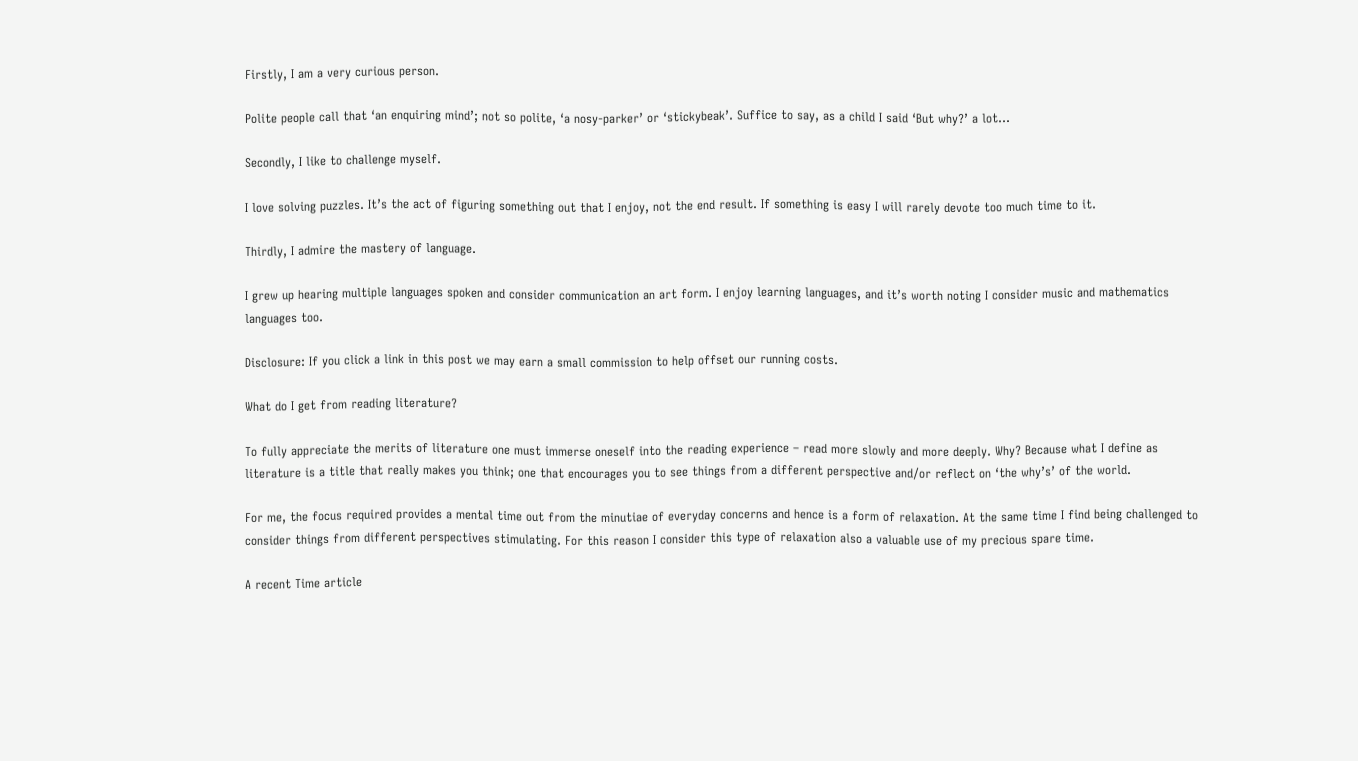Firstly, I am a very curious person.

Polite people call that ‘an enquiring mind’; not so polite, ‘a nosy-parker’ or ‘stickybeak’. Suffice to say, as a child I said ‘But why?’ a lot…

Secondly, I like to challenge myself.

I love solving puzzles. It’s the act of figuring something out that I enjoy, not the end result. If something is easy I will rarely devote too much time to it.

Thirdly, I admire the mastery of language.

I grew up hearing multiple languages spoken and consider communication an art form. I enjoy learning languages, and it’s worth noting I consider music and mathematics languages too.

Disclosure: If you click a link in this post we may earn a small commission to help offset our running costs.

What do I get from reading literature?

To fully appreciate the merits of literature one must immerse oneself into the reading experience – read more slowly and more deeply. Why? Because what I define as literature is a title that really makes you think; one that encourages you to see things from a different perspective and/or reflect on ‘the why’s’ of the world.

For me, the focus required provides a mental time out from the minutiae of everyday concerns and hence is a form of relaxation. At the same time I find being challenged to consider things from different perspectives stimulating. For this reason I consider this type of relaxation also a valuable use of my precious spare time.

A recent Time article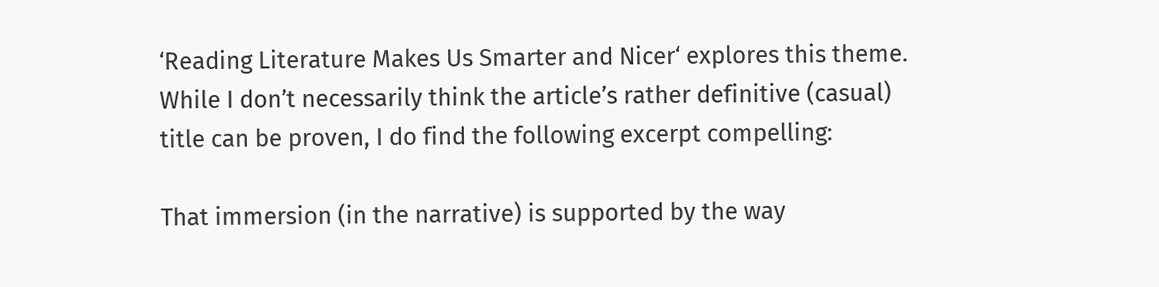‘Reading Literature Makes Us Smarter and Nicer‘ explores this theme. While I don’t necessarily think the article’s rather definitive (casual) title can be proven, I do find the following excerpt compelling:

That immersion (in the narrative) is supported by the way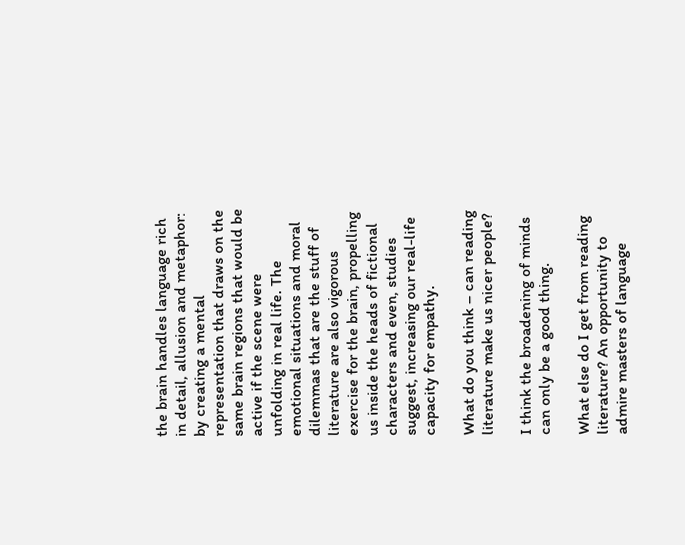the brain handles language rich in detail, allusion and metaphor: by creating a mental representation that draws on the same brain regions that would be active if the scene were unfolding in real life. The emotional situations and moral dilemmas that are the stuff of literature are also vigorous exercise for the brain, propelling us inside the heads of fictional characters and even, studies suggest, increasing our real-life capacity for empathy.

What do you think – can reading literature make us nicer people?

I think the broadening of minds can only be a good thing.

What else do I get from reading literature? An opportunity to admire masters of language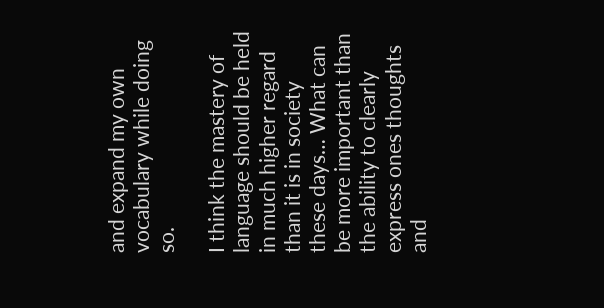and expand my own vocabulary while doing so.

I think the mastery of language should be held in much higher regard than it is in society these days… What can be more important than the ability to clearly express ones thoughts and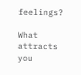feelings?

What attracts you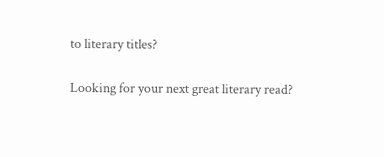to literary titles?

Looking for your next great literary read?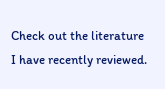Check out the literature I have recently reviewed.